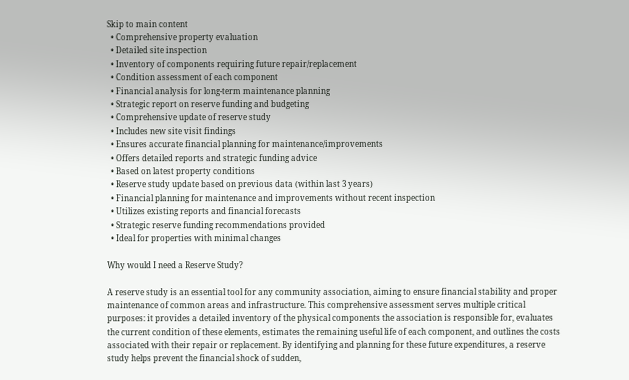Skip to main content
  • Comprehensive property evaluation
  • Detailed site inspection
  • Inventory of components requiring future repair/replacement
  • Condition assessment of each component
  • Financial analysis for long-term maintenance planning
  • Strategic report on reserve funding and budgeting
  • Comprehensive update of reserve study
  • Includes new site visit findings
  • Ensures accurate financial planning for maintenance/improvements
  • Offers detailed reports and strategic funding advice
  • Based on latest property conditions
  • Reserve study update based on previous data (within last 3 years)
  • Financial planning for maintenance and improvements without recent inspection
  • Utilizes existing reports and financial forecasts
  • Strategic reserve funding recommendations provided
  • Ideal for properties with minimal changes

Why would I need a Reserve Study?

A reserve study is an essential tool for any community association, aiming to ensure financial stability and proper maintenance of common areas and infrastructure. This comprehensive assessment serves multiple critical purposes: it provides a detailed inventory of the physical components the association is responsible for, evaluates the current condition of these elements, estimates the remaining useful life of each component, and outlines the costs associated with their repair or replacement. By identifying and planning for these future expenditures, a reserve study helps prevent the financial shock of sudden,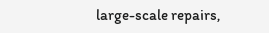large-scale repairs,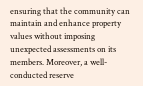ensuring that the community can maintain and enhance property values without imposing unexpected assessments on its members. Moreover, a well-conducted reserve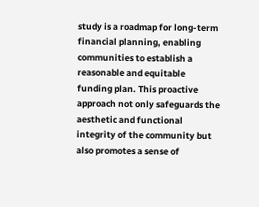study is a roadmap for long-term financial planning, enabling communities to establish a reasonable and equitable funding plan. This proactive approach not only safeguards the aesthetic and functional integrity of the community but also promotes a sense of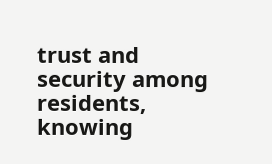trust and security among residents, knowing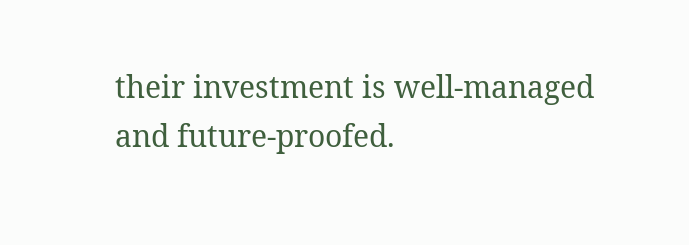their investment is well-managed and future-proofed.